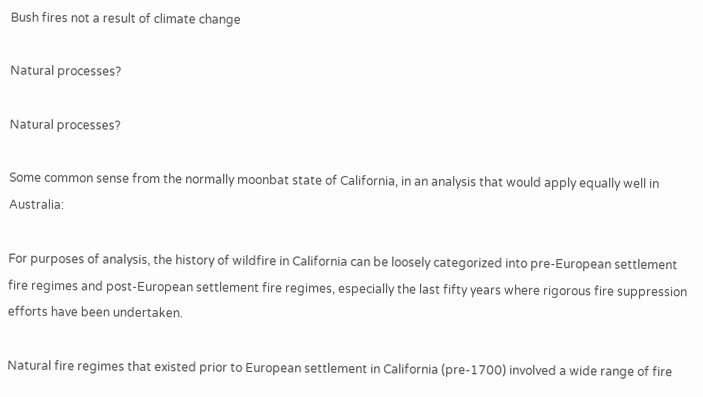Bush fires not a result of climate change

Natural processes?

Natural processes?

Some common sense from the normally moonbat state of California, in an analysis that would apply equally well in Australia:

For purposes of analysis, the history of wildfire in California can be loosely categorized into pre-European settlement fire regimes and post-European settlement fire regimes, especially the last fifty years where rigorous fire suppression efforts have been undertaken.

Natural fire regimes that existed prior to European settlement in California (pre-1700) involved a wide range of fire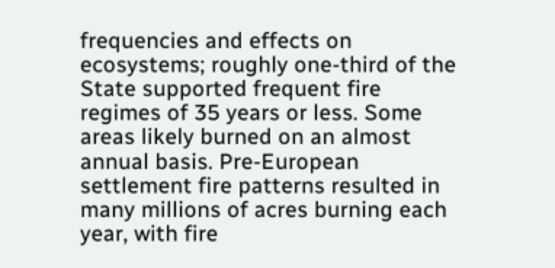frequencies and effects on ecosystems; roughly one-third of the State supported frequent fire regimes of 35 years or less. Some areas likely burned on an almost annual basis. Pre-European settlement fire patterns resulted in many millions of acres burning each year, with fire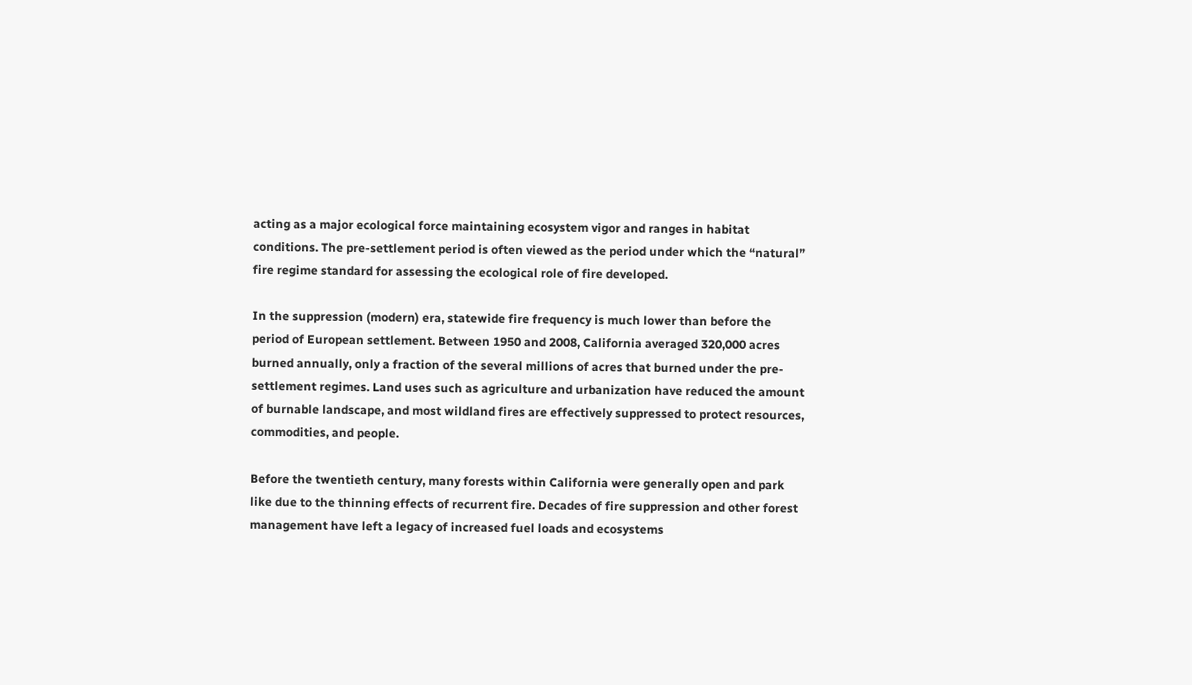acting as a major ecological force maintaining ecosystem vigor and ranges in habitat conditions. The pre-settlement period is often viewed as the period under which the “natural” fire regime standard for assessing the ecological role of fire developed.

In the suppression (modern) era, statewide fire frequency is much lower than before the period of European settlement. Between 1950 and 2008, California averaged 320,000 acres burned annually, only a fraction of the several millions of acres that burned under the pre-settlement regimes. Land uses such as agriculture and urbanization have reduced the amount of burnable landscape, and most wildland fires are effectively suppressed to protect resources, commodities, and people.

Before the twentieth century, many forests within California were generally open and park like due to the thinning effects of recurrent fire. Decades of fire suppression and other forest management have left a legacy of increased fuel loads and ecosystems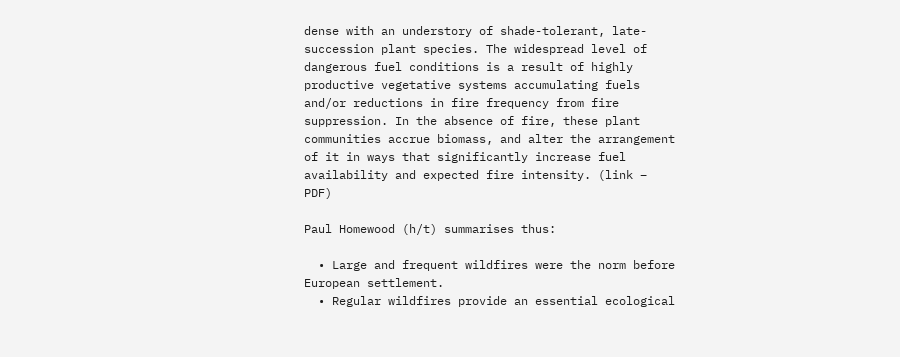dense with an understory of shade-tolerant, late-succession plant species. The widespread level of dangerous fuel conditions is a result of highly productive vegetative systems accumulating fuels and/or reductions in fire frequency from fire suppression. In the absence of fire, these plant communities accrue biomass, and alter the arrangement of it in ways that significantly increase fuel availability and expected fire intensity. (link – PDF)

Paul Homewood (h/t) summarises thus:

  • Large and frequent wildfires were the norm before European settlement.
  • Regular wildfires provide an essential ecological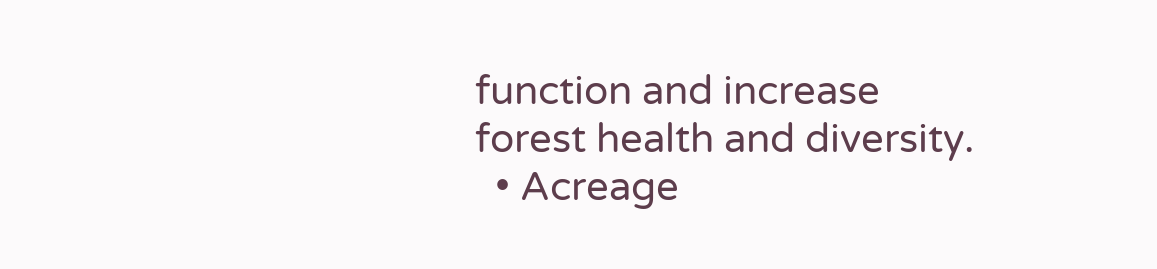function and increase forest health and diversity.
  • Acreage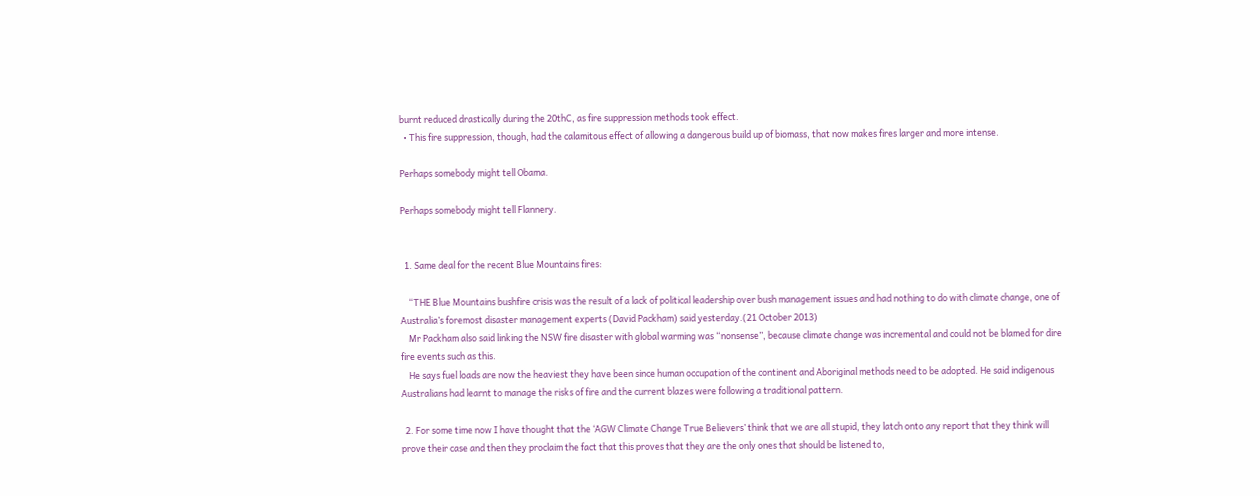burnt reduced drastically during the 20thC, as fire suppression methods took effect.
  • This fire suppression, though, had the calamitous effect of allowing a dangerous build up of biomass, that now makes fires larger and more intense.

Perhaps somebody might tell Obama.

Perhaps somebody might tell Flannery.


  1. Same deal for the recent Blue Mountains fires:

    “THE Blue Mountains bushfire crisis was the result of a lack of political leadership over bush management issues and had nothing to do with climate change, one of Australia’s foremost disaster management experts (David Packham) said yesterday.(21 October 2013)
    Mr Packham also said linking the NSW fire disaster with global warming was “nonsense”, because climate change was incremental and could not be blamed for dire fire events such as this.
    He says fuel loads are now the heaviest they have been since human occupation of the continent and Aboriginal methods need to be adopted. He said indigenous Australians had learnt to manage the risks of fire and the current blazes were following a traditional pattern.

  2. For some time now I have thought that the ‘AGW Climate Change True Believers’ think that we are all stupid, they latch onto any report that they think will prove their case and then they proclaim the fact that this proves that they are the only ones that should be listened to,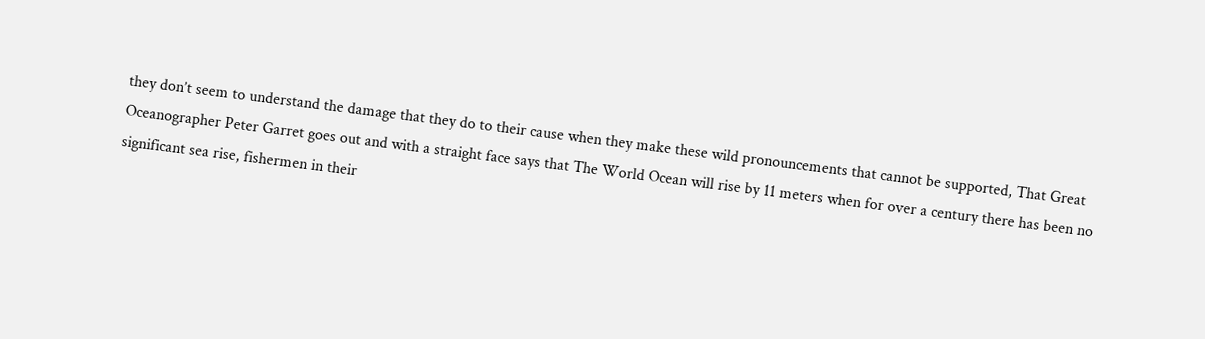they don’t seem to understand the damage that they do to their cause when they make these wild pronouncements that cannot be supported, That Great Oceanographer Peter Garret goes out and with a straight face says that The World Ocean will rise by 11 meters when for over a century there has been no significant sea rise, fishermen in their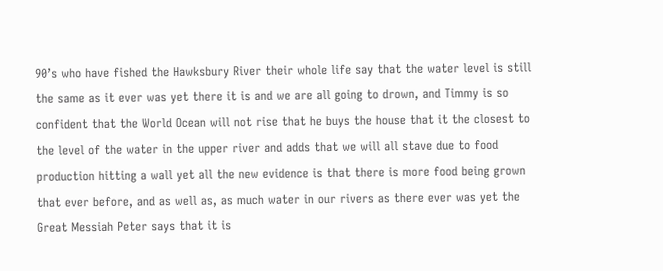90’s who have fished the Hawksbury River their whole life say that the water level is still the same as it ever was yet there it is and we are all going to drown, and Timmy is so confident that the World Ocean will not rise that he buys the house that it the closest to the level of the water in the upper river and adds that we will all stave due to food production hitting a wall yet all the new evidence is that there is more food being grown that ever before, and as well as, as much water in our rivers as there ever was yet the Great Messiah Peter says that it is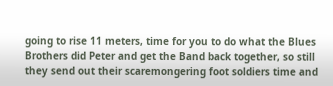going to rise 11 meters, time for you to do what the Blues Brothers did Peter and get the Band back together, so still they send out their scaremongering foot soldiers time and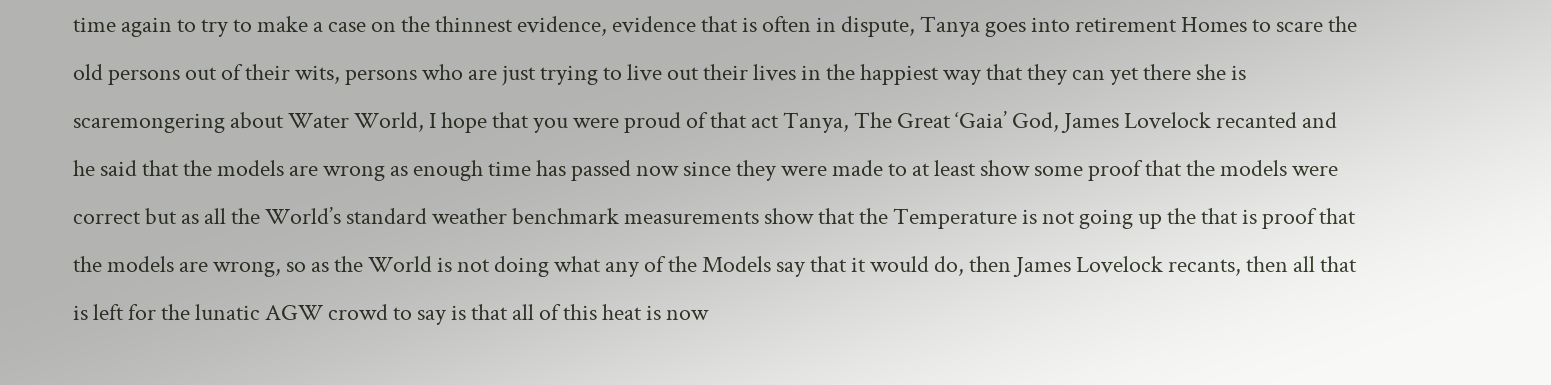time again to try to make a case on the thinnest evidence, evidence that is often in dispute, Tanya goes into retirement Homes to scare the old persons out of their wits, persons who are just trying to live out their lives in the happiest way that they can yet there she is scaremongering about Water World, I hope that you were proud of that act Tanya, The Great ‘Gaia’ God, James Lovelock recanted and he said that the models are wrong as enough time has passed now since they were made to at least show some proof that the models were correct but as all the World’s standard weather benchmark measurements show that the Temperature is not going up the that is proof that the models are wrong, so as the World is not doing what any of the Models say that it would do, then James Lovelock recants, then all that is left for the lunatic AGW crowd to say is that all of this heat is now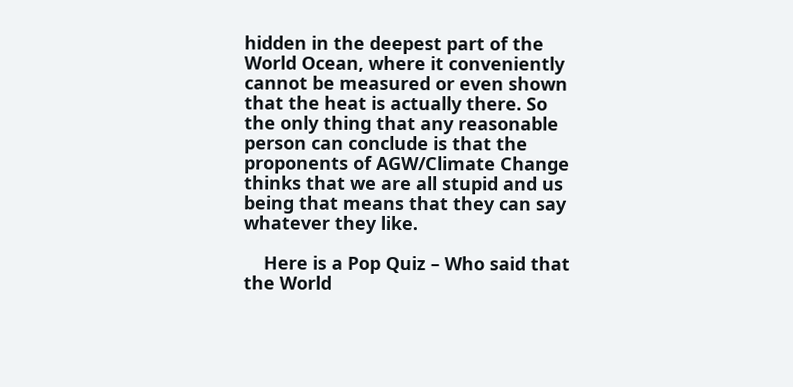hidden in the deepest part of the World Ocean, where it conveniently cannot be measured or even shown that the heat is actually there. So the only thing that any reasonable person can conclude is that the proponents of AGW/Climate Change thinks that we are all stupid and us being that means that they can say whatever they like.

    Here is a Pop Quiz – Who said that the World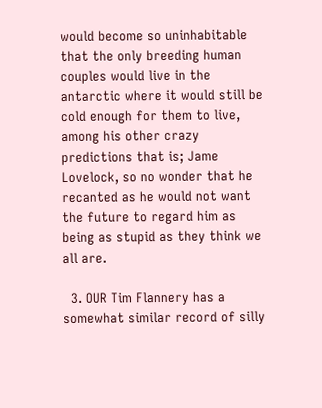would become so uninhabitable that the only breeding human couples would live in the antarctic where it would still be cold enough for them to live, among his other crazy predictions that is; Jame Lovelock, so no wonder that he recanted as he would not want the future to regard him as being as stupid as they think we all are.

  3. OUR Tim Flannery has a somewhat similar record of silly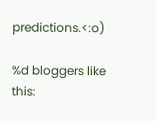predictions.<:o)

%d bloggers like this: